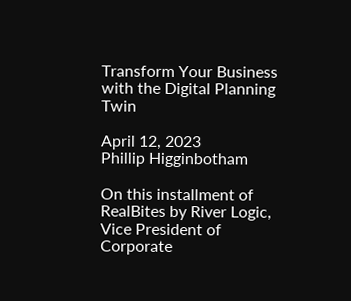Transform Your Business with the Digital Planning Twin

April 12, 2023
Phillip Higginbotham

On this installment of RealBites by River Logic, Vice President of Corporate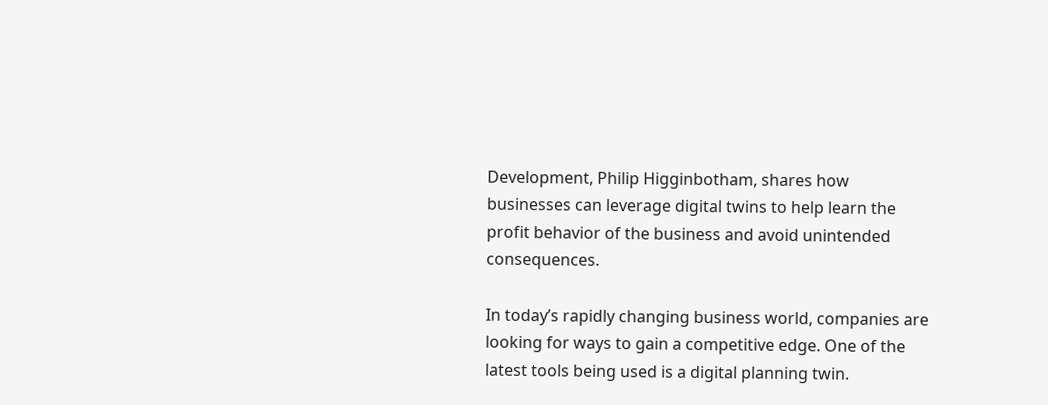Development, Philip Higginbotham, shares how businesses can leverage digital twins to help learn the profit behavior of the business and avoid unintended consequences.

In today’s rapidly changing business world, companies are looking for ways to gain a competitive edge. One of the latest tools being used is a digital planning twin.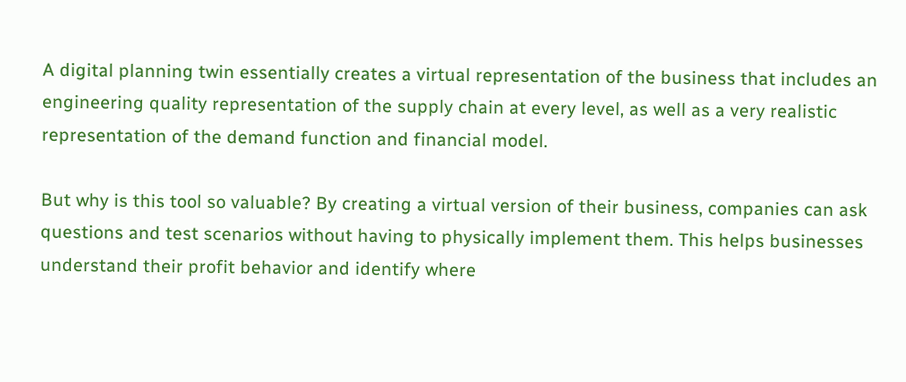A digital planning twin essentially creates a virtual representation of the business that includes an engineering quality representation of the supply chain at every level, as well as a very realistic representation of the demand function and financial model.

But why is this tool so valuable? By creating a virtual version of their business, companies can ask questions and test scenarios without having to physically implement them. This helps businesses understand their profit behavior and identify where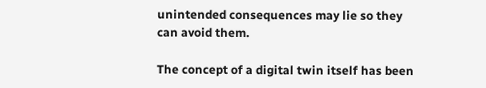unintended consequences may lie so they can avoid them.

The concept of a digital twin itself has been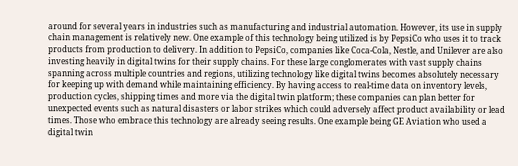around for several years in industries such as manufacturing and industrial automation. However, its use in supply chain management is relatively new. One example of this technology being utilized is by PepsiCo who uses it to track products from production to delivery. In addition to PepsiCo, companies like Coca-Cola, Nestle, and Unilever are also investing heavily in digital twins for their supply chains. For these large conglomerates with vast supply chains spanning across multiple countries and regions, utilizing technology like digital twins becomes absolutely necessary for keeping up with demand while maintaining efficiency. By having access to real-time data on inventory levels, production cycles, shipping times and more via the digital twin platform; these companies can plan better for unexpected events such as natural disasters or labor strikes which could adversely affect product availability or lead times. Those who embrace this technology are already seeing results. One example being GE Aviation who used a digital twin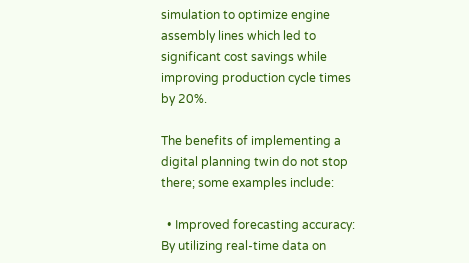simulation to optimize engine assembly lines which led to significant cost savings while improving production cycle times by 20%.

The benefits of implementing a digital planning twin do not stop there; some examples include:

  • Improved forecasting accuracy: By utilizing real-time data on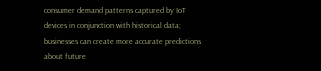consumer demand patterns captured by IoT devices in conjunction with historical data; businesses can create more accurate predictions about future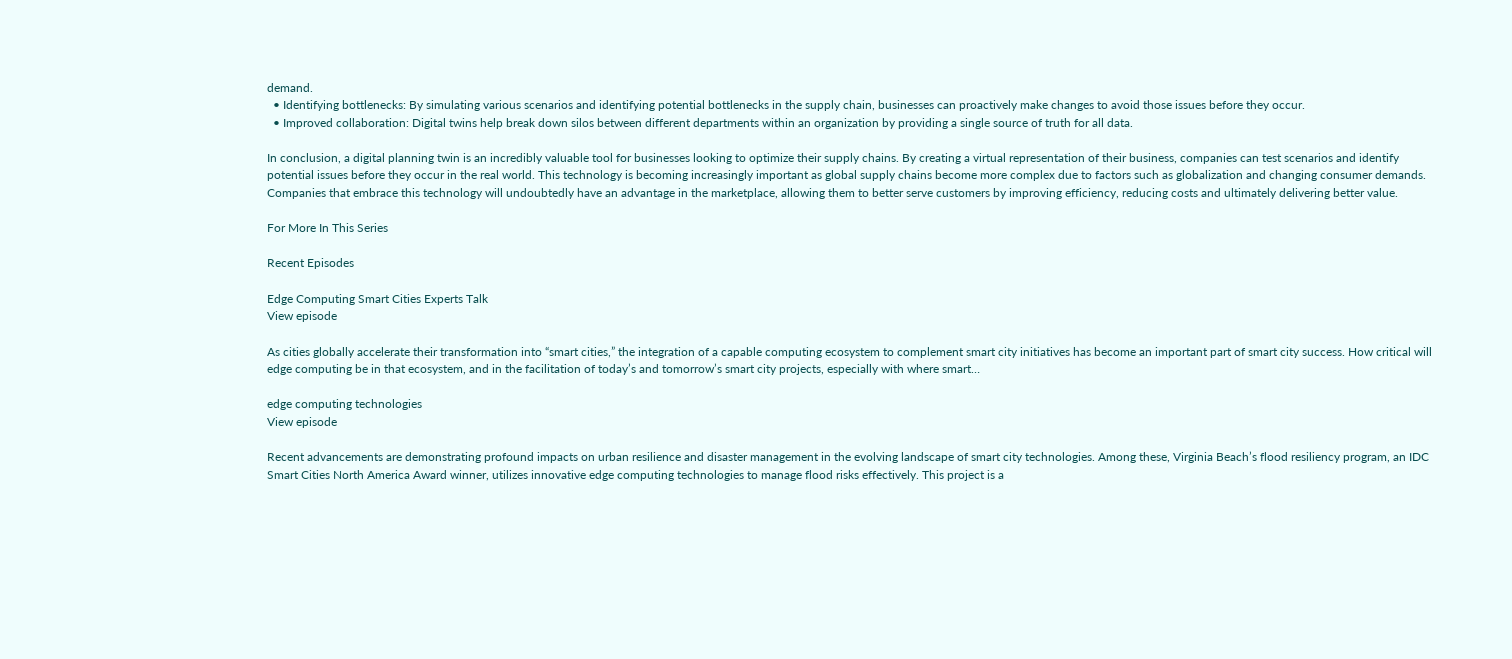demand.
  • Identifying bottlenecks: By simulating various scenarios and identifying potential bottlenecks in the supply chain, businesses can proactively make changes to avoid those issues before they occur.
  • Improved collaboration: Digital twins help break down silos between different departments within an organization by providing a single source of truth for all data.

In conclusion, a digital planning twin is an incredibly valuable tool for businesses looking to optimize their supply chains. By creating a virtual representation of their business, companies can test scenarios and identify potential issues before they occur in the real world. This technology is becoming increasingly important as global supply chains become more complex due to factors such as globalization and changing consumer demands. Companies that embrace this technology will undoubtedly have an advantage in the marketplace, allowing them to better serve customers by improving efficiency, reducing costs and ultimately delivering better value.

For More In This Series

Recent Episodes

Edge Computing Smart Cities Experts Talk
View episode

As cities globally accelerate their transformation into “smart cities,” the integration of a capable computing ecosystem to complement smart city initiatives has become an important part of smart city success. How critical will edge computing be in that ecosystem, and in the facilitation of today’s and tomorrow’s smart city projects, especially with where smart…

edge computing technologies
View episode

Recent advancements are demonstrating profound impacts on urban resilience and disaster management in the evolving landscape of smart city technologies. Among these, Virginia Beach’s flood resiliency program, an IDC Smart Cities North America Award winner, utilizes innovative edge computing technologies to manage flood risks effectively. This project is a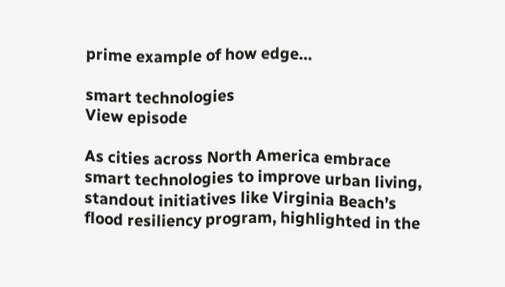prime example of how edge…

smart technologies
View episode

As cities across North America embrace smart technologies to improve urban living, standout initiatives like Virginia Beach’s flood resiliency program, highlighted in the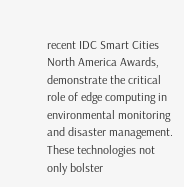recent IDC Smart Cities North America Awards, demonstrate the critical role of edge computing in environmental monitoring and disaster management. These technologies not only bolster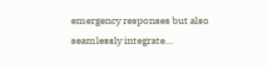emergency responses but also seamlessly integrate…